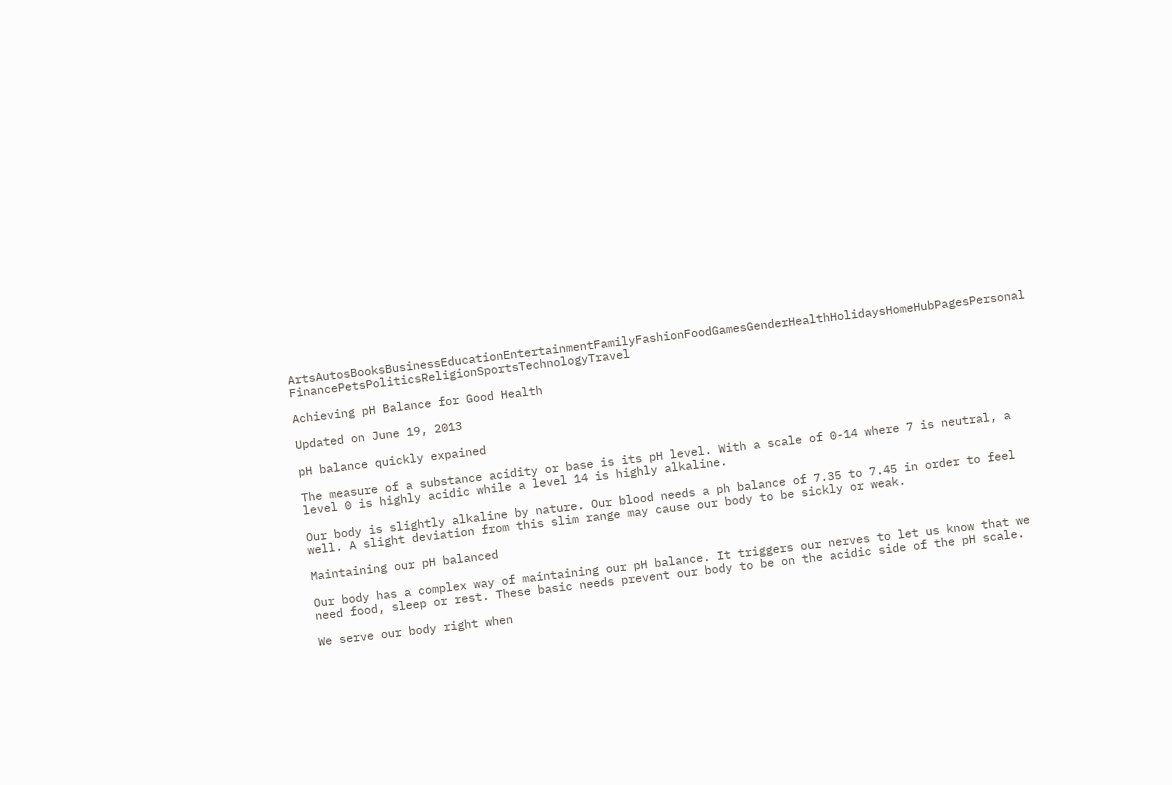ArtsAutosBooksBusinessEducationEntertainmentFamilyFashionFoodGamesGenderHealthHolidaysHomeHubPagesPersonal FinancePetsPoliticsReligionSportsTechnologyTravel

Achieving pH Balance for Good Health

Updated on June 19, 2013

pH balance quickly expained

The measure of a substance acidity or base is its pH level. With a scale of 0-14 where 7 is neutral, a level 0 is highly acidic while a level 14 is highly alkaline.

Our body is slightly alkaline by nature. Our blood needs a ph balance of 7.35 to 7.45 in order to feel well. A slight deviation from this slim range may cause our body to be sickly or weak.

Maintaining our pH balanced

Our body has a complex way of maintaining our pH balance. It triggers our nerves to let us know that we need food, sleep or rest. These basic needs prevent our body to be on the acidic side of the pH scale.

We serve our body right when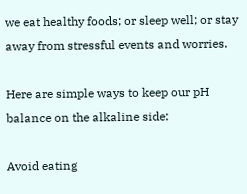we eat healthy foods; or sleep well; or stay away from stressful events and worries.

Here are simple ways to keep our pH balance on the alkaline side:

Avoid eating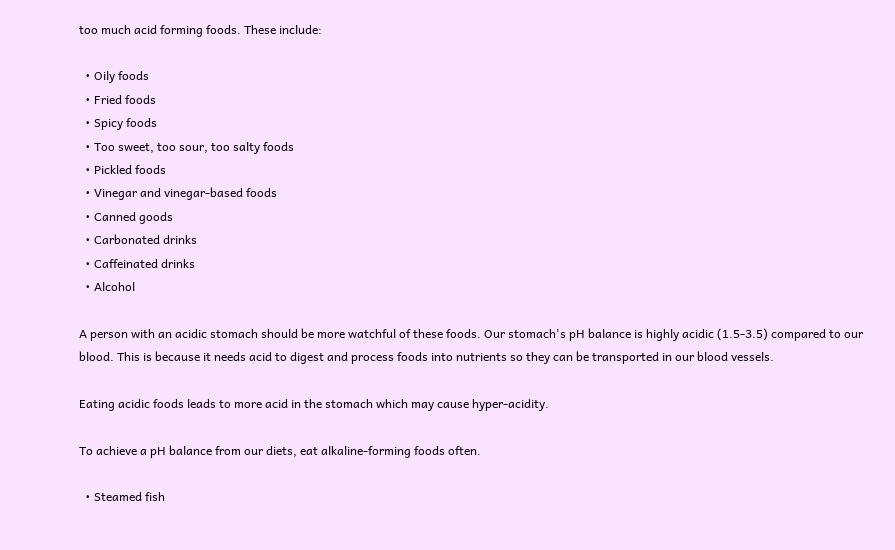too much acid forming foods. These include:

  • Oily foods
  • Fried foods
  • Spicy foods
  • Too sweet, too sour, too salty foods
  • Pickled foods
  • Vinegar and vinegar-based foods
  • Canned goods
  • Carbonated drinks
  • Caffeinated drinks
  • Alcohol

A person with an acidic stomach should be more watchful of these foods. Our stomach's pH balance is highly acidic (1.5-3.5) compared to our blood. This is because it needs acid to digest and process foods into nutrients so they can be transported in our blood vessels.

Eating acidic foods leads to more acid in the stomach which may cause hyper-acidity.

To achieve a pH balance from our diets, eat alkaline-forming foods often.

  • Steamed fish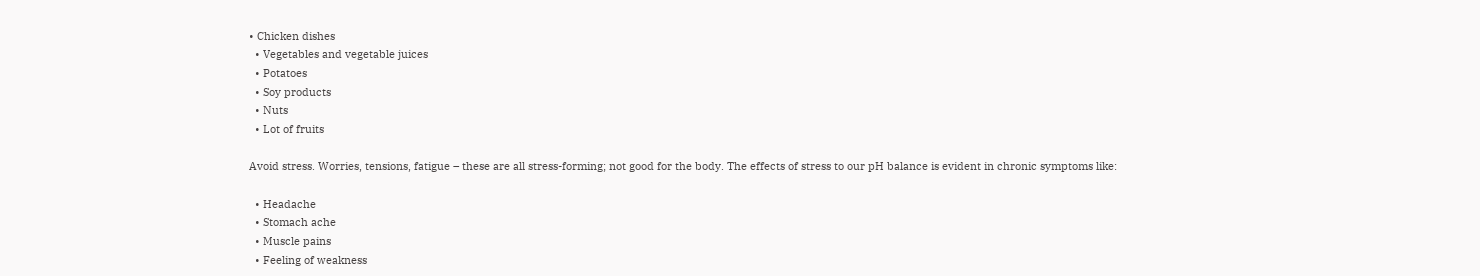• Chicken dishes
  • Vegetables and vegetable juices
  • Potatoes
  • Soy products
  • Nuts
  • Lot of fruits

Avoid stress. Worries, tensions, fatigue – these are all stress-forming; not good for the body. The effects of stress to our pH balance is evident in chronic symptoms like:

  • Headache
  • Stomach ache
  • Muscle pains
  • Feeling of weakness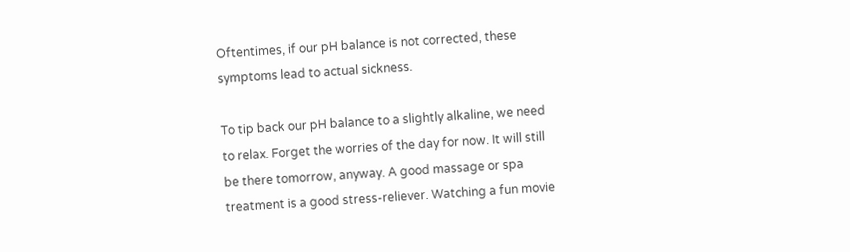Oftentimes, if our pH balance is not corrected, these symptoms lead to actual sickness.

To tip back our pH balance to a slightly alkaline, we need to relax. Forget the worries of the day for now. It will still be there tomorrow, anyway. A good massage or spa treatment is a good stress-reliever. Watching a fun movie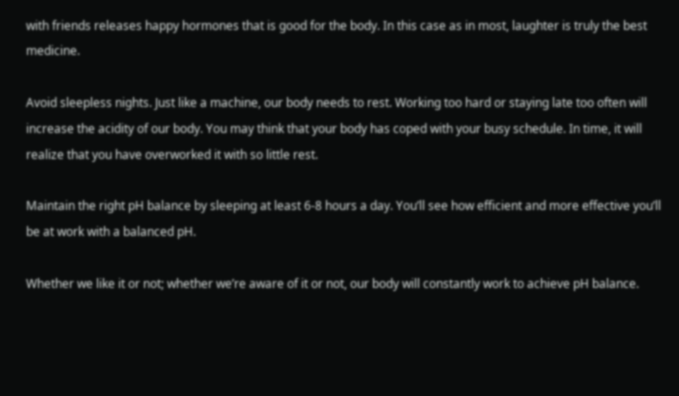with friends releases happy hormones that is good for the body. In this case as in most, laughter is truly the best medicine.

Avoid sleepless nights. Just like a machine, our body needs to rest. Working too hard or staying late too often will increase the acidity of our body. You may think that your body has coped with your busy schedule. In time, it will realize that you have overworked it with so little rest.

Maintain the right pH balance by sleeping at least 6-8 hours a day. You’ll see how efficient and more effective you’ll be at work with a balanced pH.

Whether we like it or not; whether we’re aware of it or not, our body will constantly work to achieve pH balance.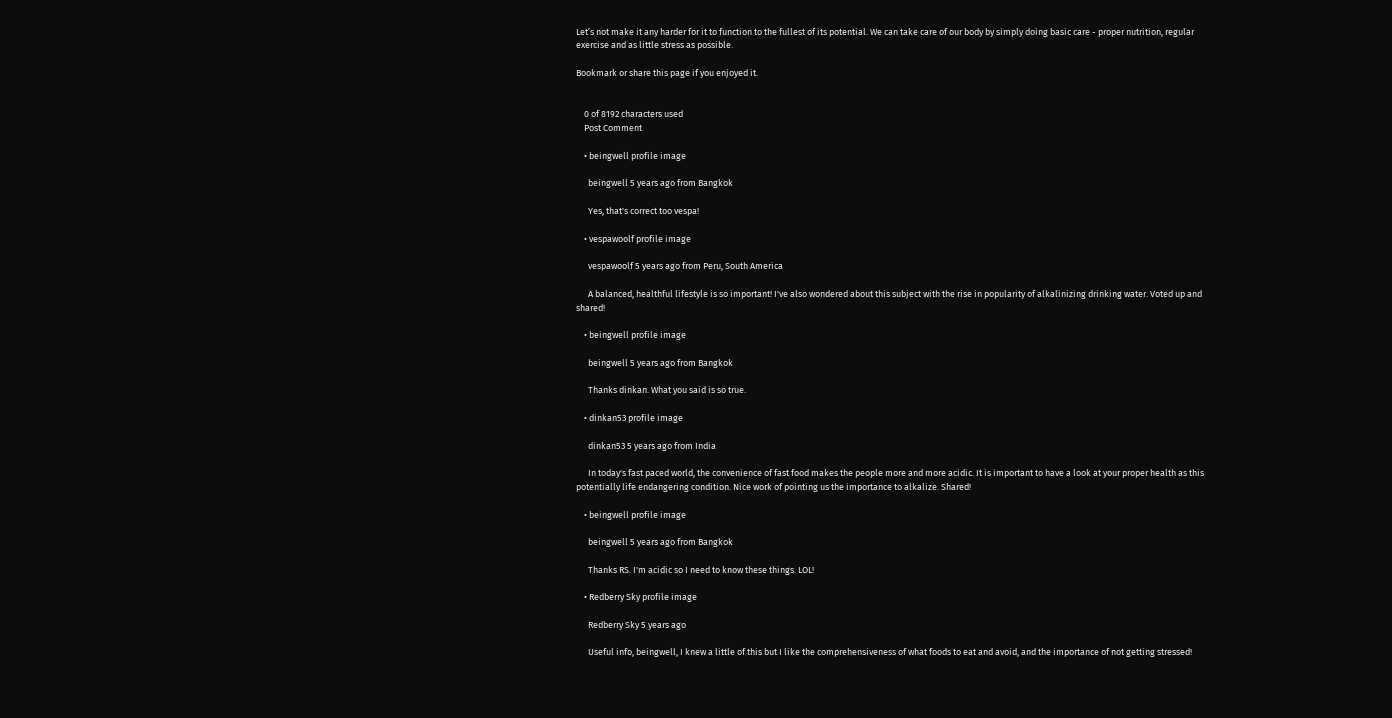Let’s not make it any harder for it to function to the fullest of its potential. We can take care of our body by simply doing basic care - proper nutrition, regular exercise and as little stress as possible.

Bookmark or share this page if you enjoyed it.


    0 of 8192 characters used
    Post Comment

    • beingwell profile image

      beingwell 5 years ago from Bangkok

      Yes, that's correct too vespa!

    • vespawoolf profile image

      vespawoolf 5 years ago from Peru, South America

      A balanced, healthful lifestyle is so important! I've also wondered about this subject with the rise in popularity of alkalinizing drinking water. Voted up and shared!

    • beingwell profile image

      beingwell 5 years ago from Bangkok

      Thanks dinkan. What you said is so true.

    • dinkan53 profile image

      dinkan53 5 years ago from India

      In today's fast paced world, the convenience of fast food makes the people more and more acidic. It is important to have a look at your proper health as this potentially life endangering condition. Nice work of pointing us the importance to alkalize. Shared!

    • beingwell profile image

      beingwell 5 years ago from Bangkok

      Thanks RS. I'm acidic so I need to know these things. LOL!

    • Redberry Sky profile image

      Redberry Sky 5 years ago

      Useful info, beingwell, I knew a little of this but I like the comprehensiveness of what foods to eat and avoid, and the importance of not getting stressed!